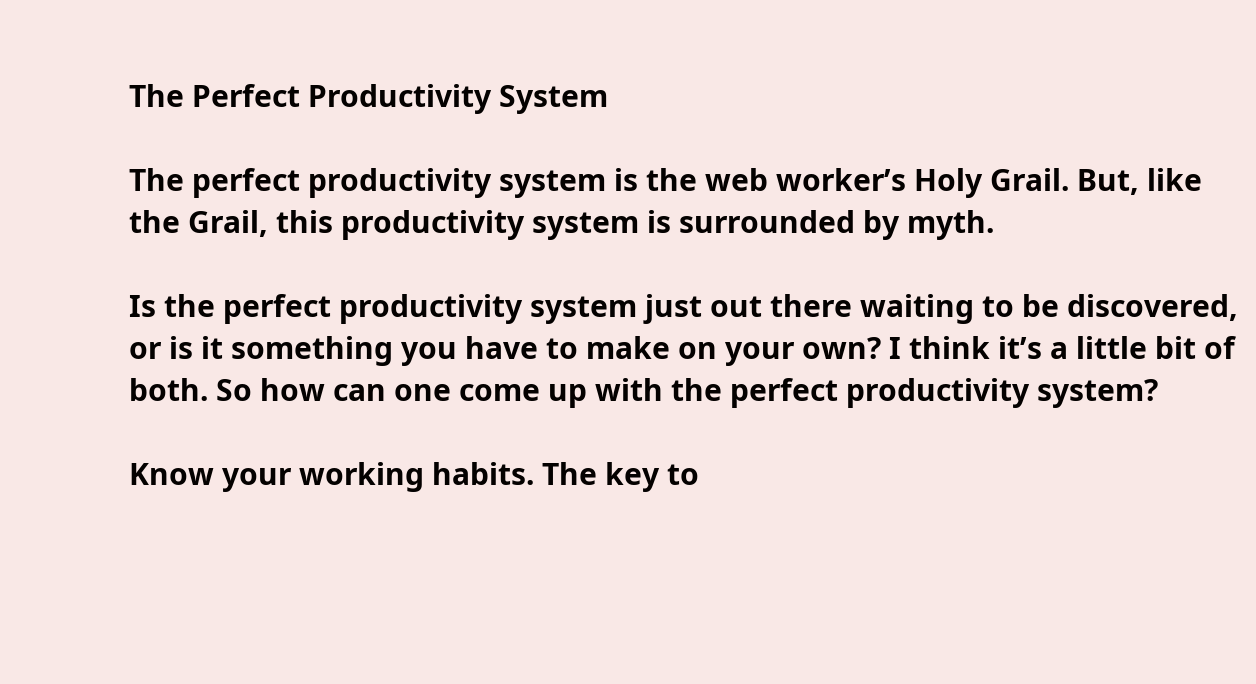The Perfect Productivity System

The perfect productivity system is the web worker’s Holy Grail. But, like the Grail, this productivity system is surrounded by myth.

Is the perfect productivity system just out there waiting to be discovered, or is it something you have to make on your own? I think it’s a little bit of both. So how can one come up with the perfect productivity system?

Know your working habits. The key to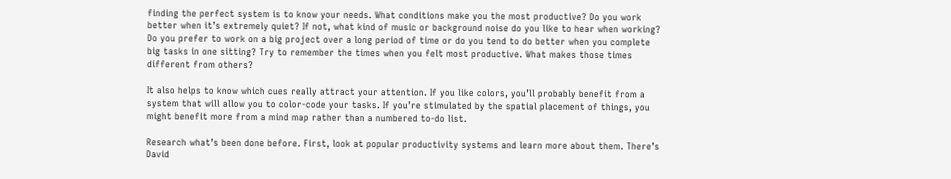finding the perfect system is to know your needs. What conditions make you the most productive? Do you work better when it’s extremely quiet? If not, what kind of music or background noise do you like to hear when working? Do you prefer to work on a big project over a long period of time or do you tend to do better when you complete big tasks in one sitting? Try to remember the times when you felt most productive. What makes those times different from others?

It also helps to know which cues really attract your attention. If you like colors, you’ll probably benefit from a system that will allow you to color-code your tasks. If you’re stimulated by the spatial placement of things, you might benefit more from a mind map rather than a numbered to-do list.

Research what’s been done before. First, look at popular productivity systems and learn more about them. There’s David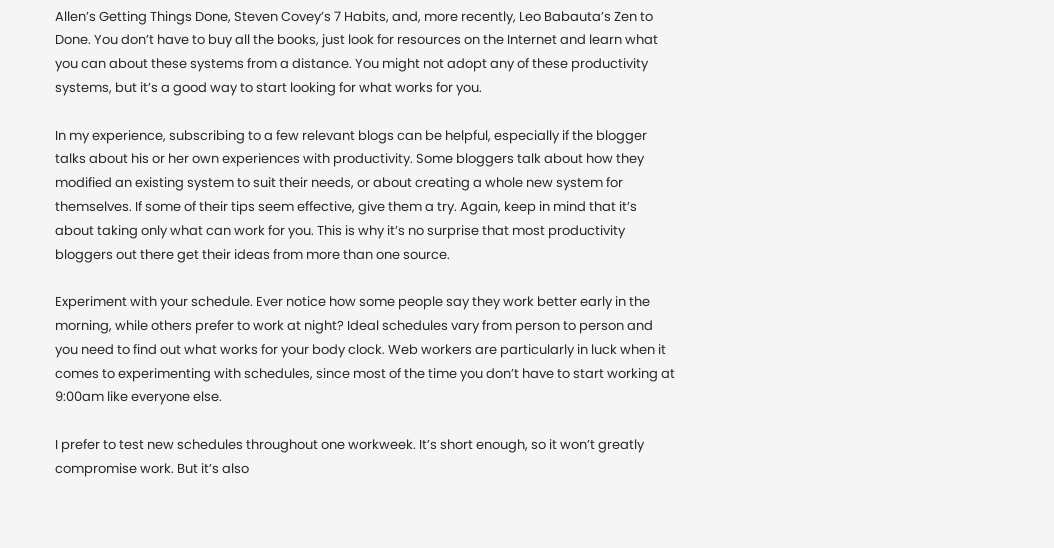Allen’s Getting Things Done, Steven Covey’s 7 Habits, and, more recently, Leo Babauta’s Zen to Done. You don’t have to buy all the books, just look for resources on the Internet and learn what you can about these systems from a distance. You might not adopt any of these productivity systems, but it’s a good way to start looking for what works for you.

In my experience, subscribing to a few relevant blogs can be helpful, especially if the blogger talks about his or her own experiences with productivity. Some bloggers talk about how they modified an existing system to suit their needs, or about creating a whole new system for themselves. If some of their tips seem effective, give them a try. Again, keep in mind that it’s about taking only what can work for you. This is why it’s no surprise that most productivity bloggers out there get their ideas from more than one source.

Experiment with your schedule. Ever notice how some people say they work better early in the morning, while others prefer to work at night? Ideal schedules vary from person to person and you need to find out what works for your body clock. Web workers are particularly in luck when it comes to experimenting with schedules, since most of the time you don’t have to start working at 9:00am like everyone else.

I prefer to test new schedules throughout one workweek. It’s short enough, so it won’t greatly compromise work. But it’s also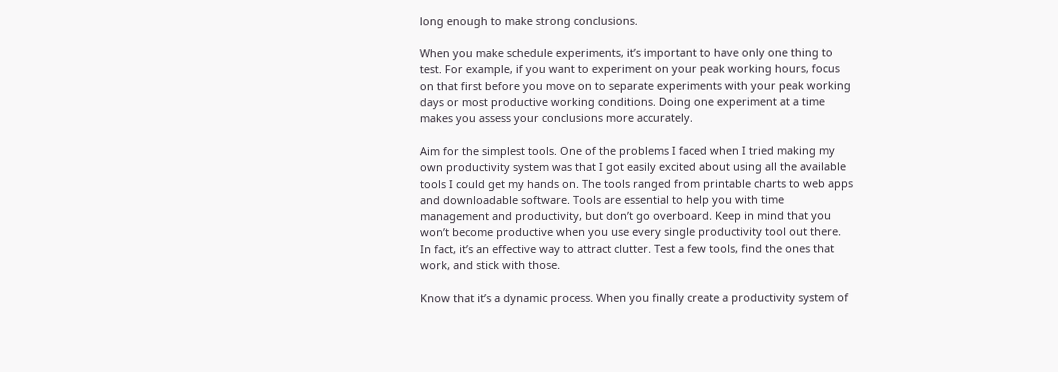long enough to make strong conclusions.

When you make schedule experiments, it’s important to have only one thing to test. For example, if you want to experiment on your peak working hours, focus on that first before you move on to separate experiments with your peak working days or most productive working conditions. Doing one experiment at a time makes you assess your conclusions more accurately.

Aim for the simplest tools. One of the problems I faced when I tried making my own productivity system was that I got easily excited about using all the available tools I could get my hands on. The tools ranged from printable charts to web apps and downloadable software. Tools are essential to help you with time management and productivity, but don’t go overboard. Keep in mind that you won’t become productive when you use every single productivity tool out there. In fact, it’s an effective way to attract clutter. Test a few tools, find the ones that work, and stick with those.

Know that it’s a dynamic process. When you finally create a productivity system of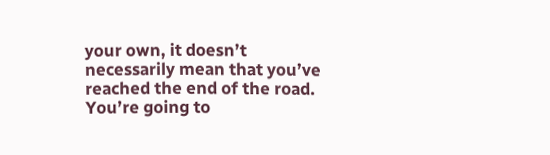your own, it doesn’t necessarily mean that you’ve reached the end of the road. You’re going to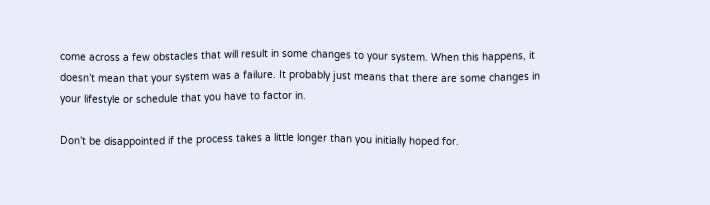come across a few obstacles that will result in some changes to your system. When this happens, it doesn’t mean that your system was a failure. It probably just means that there are some changes in your lifestyle or schedule that you have to factor in.

Don’t be disappointed if the process takes a little longer than you initially hoped for.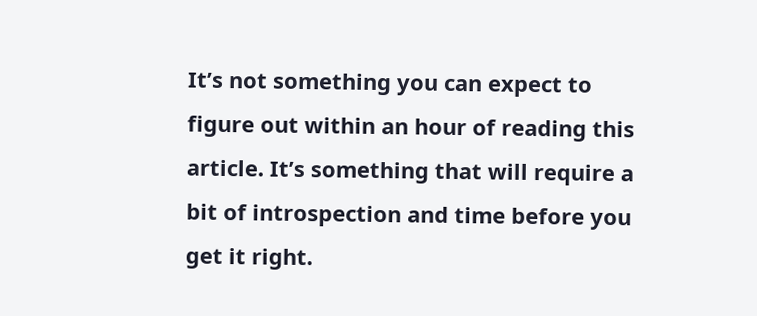It’s not something you can expect to figure out within an hour of reading this article. It’s something that will require a bit of introspection and time before you get it right.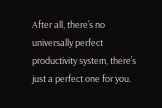After all, there’s no universally perfect productivity system, there’s just a perfect one for you.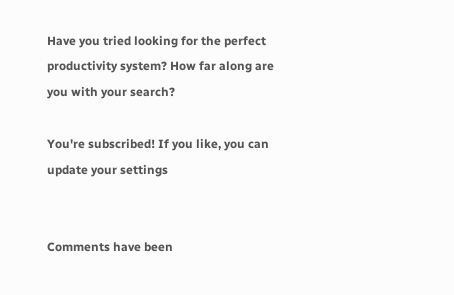Have you tried looking for the perfect productivity system? How far along are you with your search?

You're subscribed! If you like, you can update your settings


Comments have been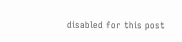disabled for this post